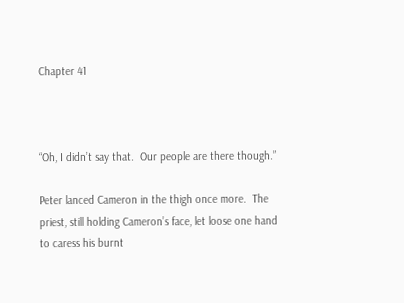Chapter 41



“Oh, I didn’t say that.  Our people are there though.”

Peter lanced Cameron in the thigh once more.  The priest, still holding Cameron’s face, let loose one hand to caress his burnt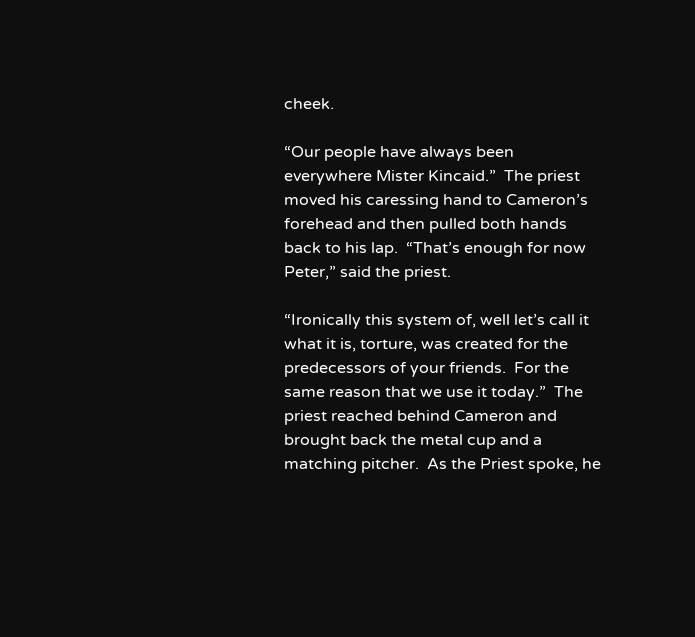cheek.

“Our people have always been everywhere Mister Kincaid.”  The priest moved his caressing hand to Cameron’s forehead and then pulled both hands back to his lap.  “That’s enough for now Peter,” said the priest.

“Ironically this system of, well let’s call it what it is, torture, was created for the predecessors of your friends.  For the same reason that we use it today.”  The priest reached behind Cameron and brought back the metal cup and a matching pitcher.  As the Priest spoke, he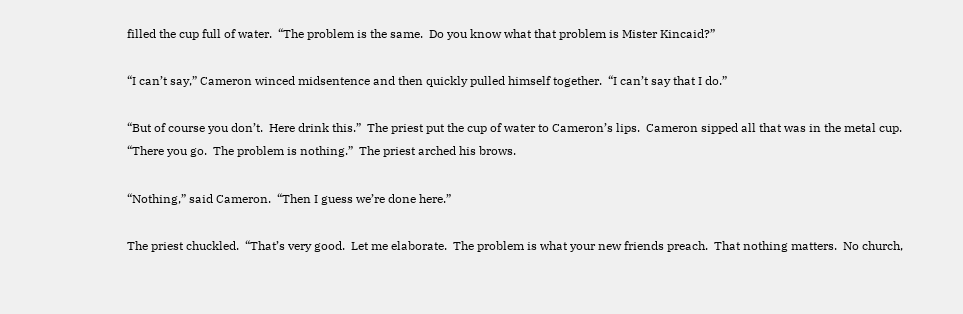filled the cup full of water.  “The problem is the same.  Do you know what that problem is Mister Kincaid?”

“I can’t say,” Cameron winced midsentence and then quickly pulled himself together.  “I can’t say that I do.”

“But of course you don’t.  Here drink this.”  The priest put the cup of water to Cameron’s lips.  Cameron sipped all that was in the metal cup.  “There you go.  The problem is nothing.”  The priest arched his brows.

“Nothing,” said Cameron.  “Then I guess we’re done here.”

The priest chuckled.  “That’s very good.  Let me elaborate.  The problem is what your new friends preach.  That nothing matters.  No church,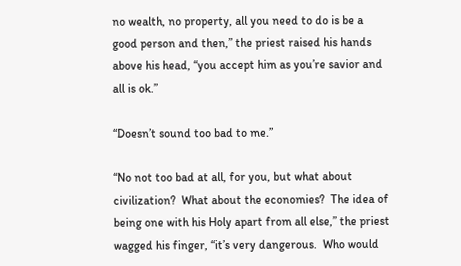no wealth, no property, all you need to do is be a good person and then,” the priest raised his hands above his head, “you accept him as you’re savior and all is ok.”

“Doesn’t sound too bad to me.”

“No not too bad at all, for you, but what about civilization?  What about the economies?  The idea of being one with his Holy apart from all else,” the priest wagged his finger, “it’s very dangerous.  Who would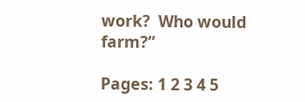work?  Who would farm?”

Pages: 1 2 3 4 5